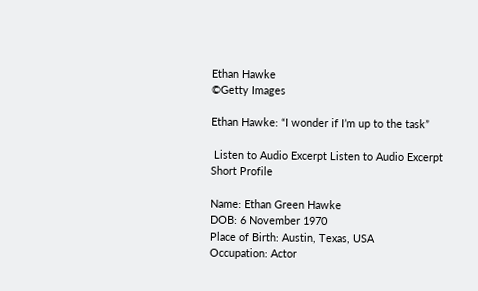Ethan Hawke
©Getty Images

Ethan Hawke: “I wonder if I’m up to the task”

 Listen to Audio Excerpt Listen to Audio Excerpt
Short Profile

Name: Ethan Green Hawke
DOB: 6 November 1970
Place of Birth: Austin, Texas, USA
Occupation: Actor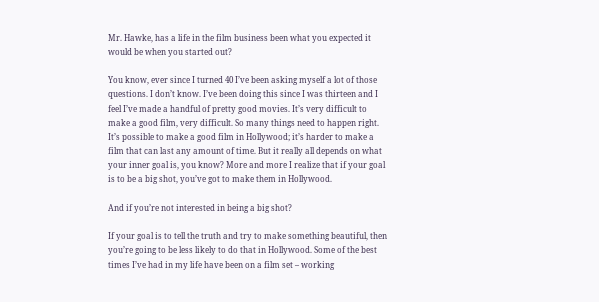Mr. Hawke, has a life in the film business been what you expected it would be when you started out?

You know, ever since I turned 40 I’ve been asking myself a lot of those questions. I don’t know. I’ve been doing this since I was thirteen and I feel I’ve made a handful of pretty good movies. It’s very difficult to make a good film, very difficult. So many things need to happen right. It’s possible to make a good film in Hollywood; it’s harder to make a film that can last any amount of time. But it really all depends on what your inner goal is, you know? More and more I realize that if your goal is to be a big shot, you’ve got to make them in Hollywood.

And if you’re not interested in being a big shot?

If your goal is to tell the truth and try to make something beautiful, then you’re going to be less likely to do that in Hollywood. Some of the best times I’ve had in my life have been on a film set – working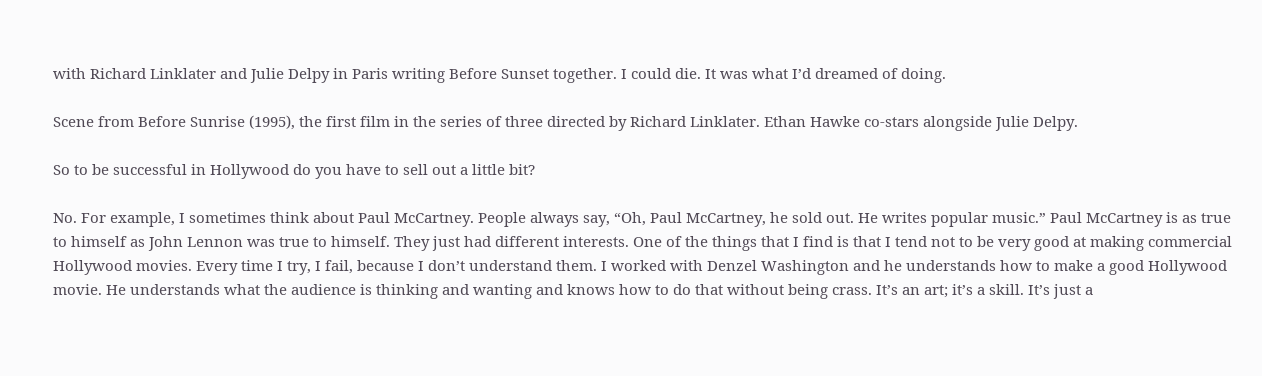with Richard Linklater and Julie Delpy in Paris writing Before Sunset together. I could die. It was what I’d dreamed of doing.

Scene from Before Sunrise (1995), the first film in the series of three directed by Richard Linklater. Ethan Hawke co-stars alongside Julie Delpy.

So to be successful in Hollywood do you have to sell out a little bit?

No. For example, I sometimes think about Paul McCartney. People always say, “Oh, Paul McCartney, he sold out. He writes popular music.” Paul McCartney is as true to himself as John Lennon was true to himself. They just had different interests. One of the things that I find is that I tend not to be very good at making commercial Hollywood movies. Every time I try, I fail, because I don’t understand them. I worked with Denzel Washington and he understands how to make a good Hollywood movie. He understands what the audience is thinking and wanting and knows how to do that without being crass. It’s an art; it’s a skill. It’s just a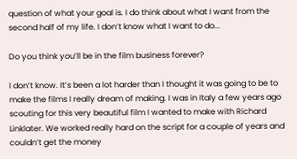question of what your goal is. I do think about what I want from the second half of my life. I don’t know what I want to do...

Do you think you’ll be in the film business forever?

I don’t know. It’s been a lot harder than I thought it was going to be to make the films I really dream of making. I was in Italy a few years ago scouting for this very beautiful film I wanted to make with Richard Linklater. We worked really hard on the script for a couple of years and couldn’t get the money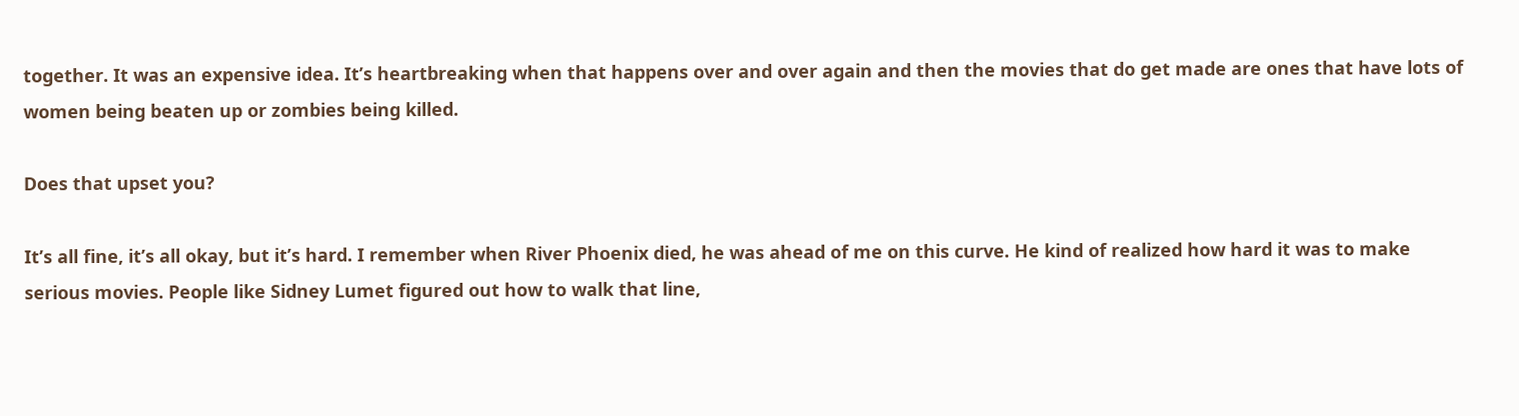together. It was an expensive idea. It’s heartbreaking when that happens over and over again and then the movies that do get made are ones that have lots of women being beaten up or zombies being killed.

Does that upset you?

It’s all fine, it’s all okay, but it’s hard. I remember when River Phoenix died, he was ahead of me on this curve. He kind of realized how hard it was to make serious movies. People like Sidney Lumet figured out how to walk that line,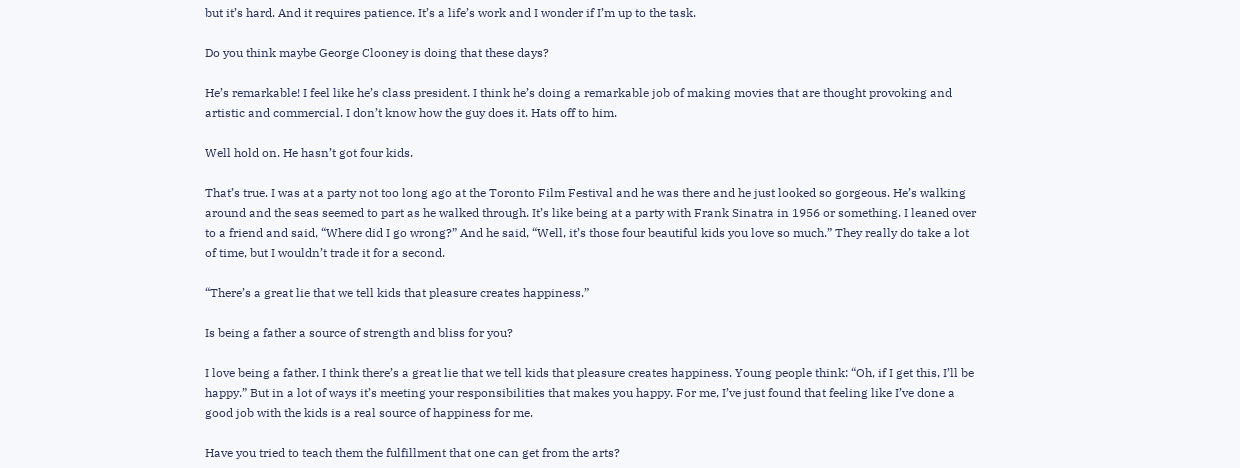but it’s hard. And it requires patience. It’s a life’s work and I wonder if I’m up to the task.

Do you think maybe George Clooney is doing that these days?

He’s remarkable! I feel like he’s class president. I think he’s doing a remarkable job of making movies that are thought provoking and artistic and commercial. I don’t know how the guy does it. Hats off to him.

Well hold on. He hasn’t got four kids.

That’s true. I was at a party not too long ago at the Toronto Film Festival and he was there and he just looked so gorgeous. He’s walking around and the seas seemed to part as he walked through. It’s like being at a party with Frank Sinatra in 1956 or something. I leaned over to a friend and said, “Where did I go wrong?” And he said, “Well, it’s those four beautiful kids you love so much.” They really do take a lot of time, but I wouldn’t trade it for a second.

“There’s a great lie that we tell kids that pleasure creates happiness.”

Is being a father a source of strength and bliss for you?

I love being a father. I think there’s a great lie that we tell kids that pleasure creates happiness. Young people think: “Oh, if I get this, I’ll be happy.” But in a lot of ways it’s meeting your responsibilities that makes you happy. For me, I’ve just found that feeling like I’ve done a good job with the kids is a real source of happiness for me.

Have you tried to teach them the fulfillment that one can get from the arts?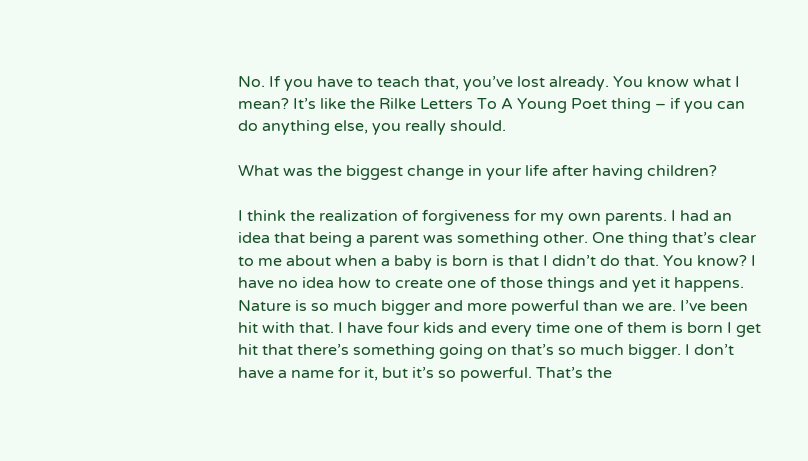No. If you have to teach that, you’ve lost already. You know what I mean? It’s like the Rilke Letters To A Young Poet thing – if you can do anything else, you really should.

What was the biggest change in your life after having children?

I think the realization of forgiveness for my own parents. I had an idea that being a parent was something other. One thing that’s clear to me about when a baby is born is that I didn’t do that. You know? I have no idea how to create one of those things and yet it happens. Nature is so much bigger and more powerful than we are. I’ve been hit with that. I have four kids and every time one of them is born I get hit that there’s something going on that’s so much bigger. I don’t have a name for it, but it’s so powerful. That’s the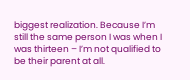biggest realization. Because I’m still the same person I was when I was thirteen – I’m not qualified to be their parent at all.